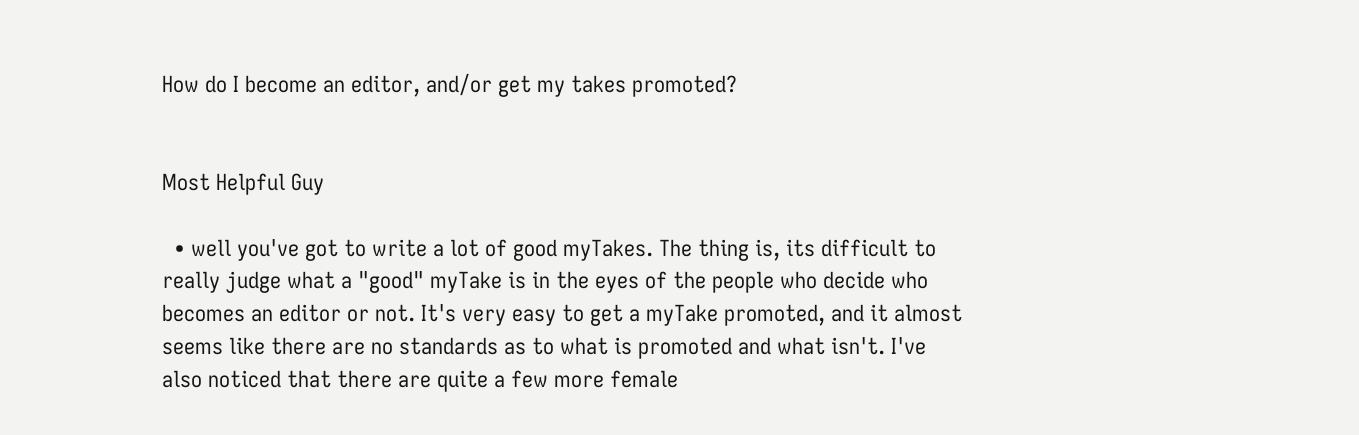How do I become an editor, and/or get my takes promoted?


Most Helpful Guy

  • well you've got to write a lot of good myTakes. The thing is, its difficult to really judge what a "good" myTake is in the eyes of the people who decide who becomes an editor or not. It's very easy to get a myTake promoted, and it almost seems like there are no standards as to what is promoted and what isn't. I've also noticed that there are quite a few more female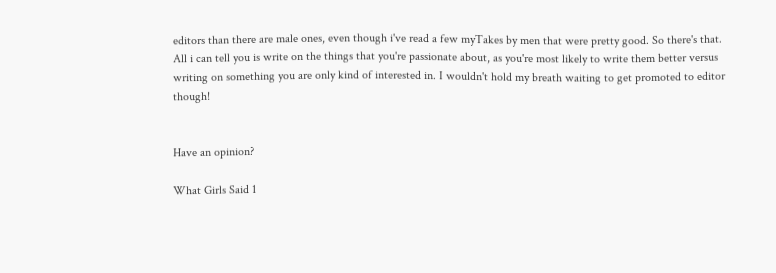editors than there are male ones, even though i've read a few myTakes by men that were pretty good. So there's that. All i can tell you is write on the things that you're passionate about, as you're most likely to write them better versus writing on something you are only kind of interested in. I wouldn't hold my breath waiting to get promoted to editor though!


Have an opinion?

What Girls Said 1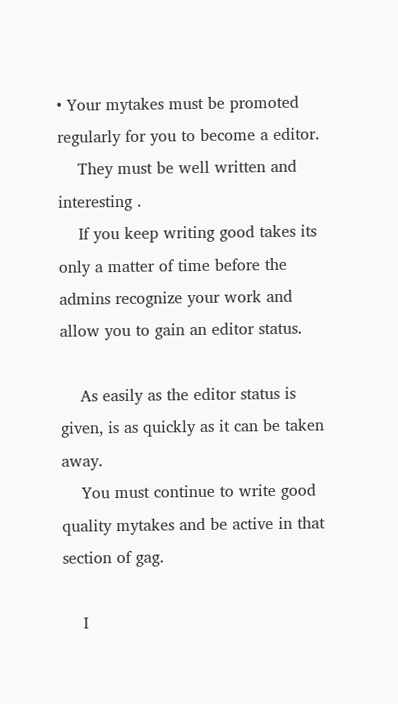• Your mytakes must be promoted regularly for you to become a editor.
    They must be well written and interesting .
    If you keep writing good takes its only a matter of time before the admins recognize your work and allow you to gain an editor status.

    As easily as the editor status is given, is as quickly as it can be taken away.
    You must continue to write good quality mytakes and be active in that section of gag.

    I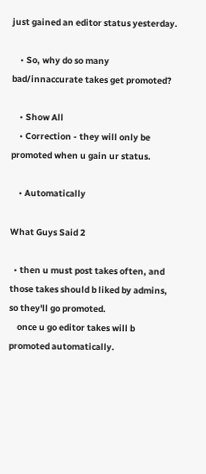just gained an editor status yesterday.

    • So, why do so many bad/innaccurate takes get promoted?

    • Show All
    • Correction - they will only be promoted when u gain ur status.

    • Automatically

What Guys Said 2

  • then u must post takes often, and those takes should b liked by admins, so they'll go promoted.
    once u go editor takes will b promoted automatically.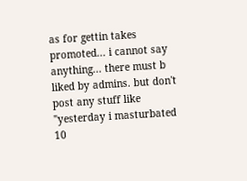as for gettin takes promoted... i cannot say anything... there must b liked by admins. but don't post any stuff like "yesterday i masturbated 10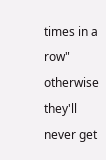times in a row" otherwise they'll never get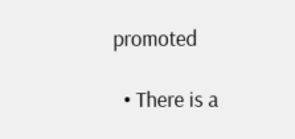promoted

  • There is a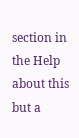section in the Help about this but a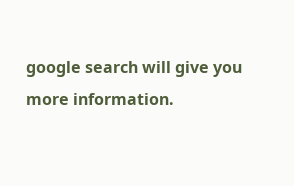google search will give you more information.